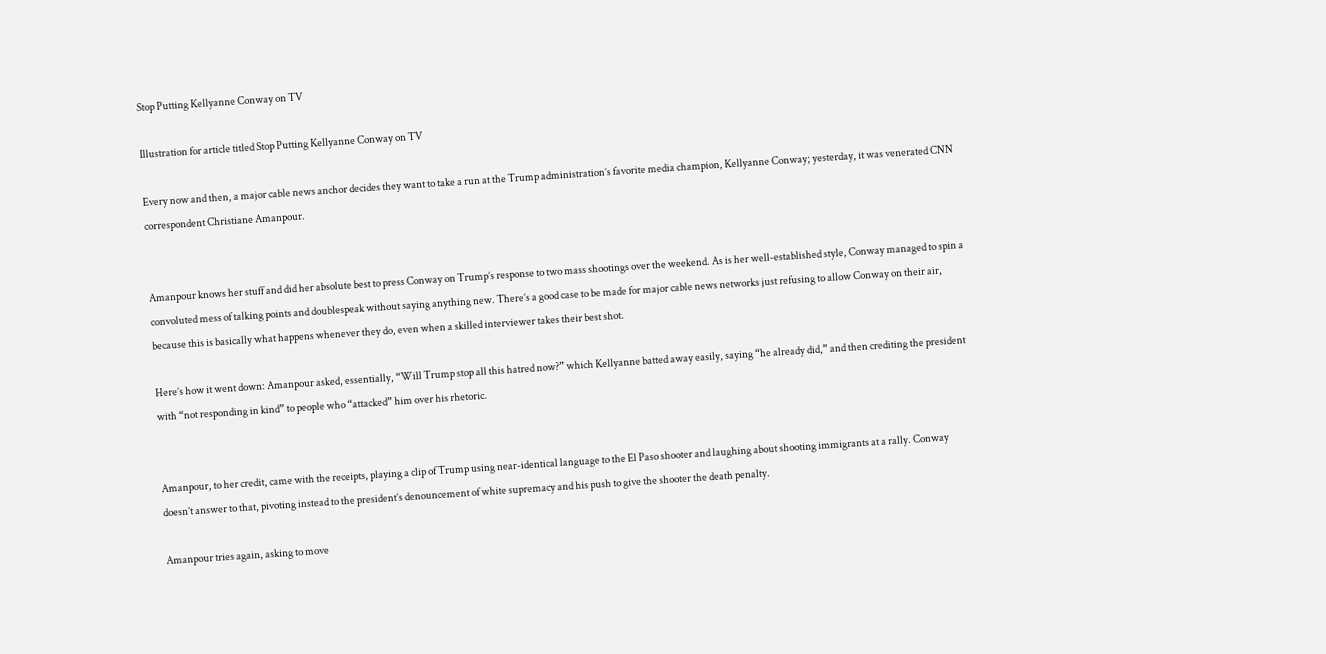Stop Putting Kellyanne Conway on TV

Illustration for article titled Stop Putting Kellyanne Conway on TV

Every now and then, a major cable news anchor decides they want to take a run at the Trump administration’s favorite media champion, Kellyanne Conway; yesterday, it was venerated CNN correspondent Christiane Amanpour.


Amanpour knows her stuff and did her absolute best to press Conway on Trump’s response to two mass shootings over the weekend. As is her well-established style, Conway managed to spin a convoluted mess of talking points and doublespeak without saying anything new. There’s a good case to be made for major cable news networks just refusing to allow Conway on their air, because this is basically what happens whenever they do, even when a skilled interviewer takes their best shot.

Here’s how it went down: Amanpour asked, essentially, “Will Trump stop all this hatred now?” which Kellyanne batted away easily, saying “he already did,” and then crediting the president with “not responding in kind” to people who “attacked” him over his rhetoric.


Amanpour, to her credit, came with the receipts, playing a clip of Trump using near-identical language to the El Paso shooter and laughing about shooting immigrants at a rally. Conway doesn’t answer to that, pivoting instead to the president’s denouncement of white supremacy and his push to give the shooter the death penalty.

Amanpour tries again, asking to move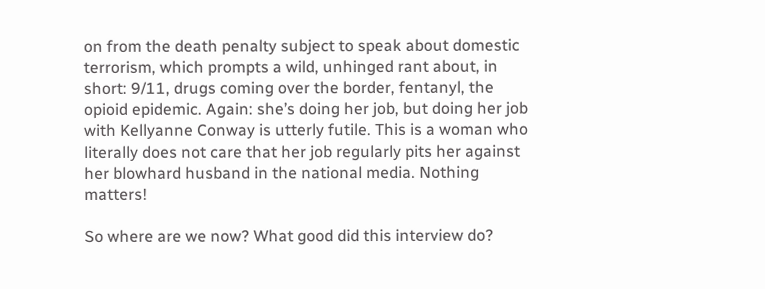on from the death penalty subject to speak about domestic terrorism, which prompts a wild, unhinged rant about, in short: 9/11, drugs coming over the border, fentanyl, the opioid epidemic. Again: she’s doing her job, but doing her job with Kellyanne Conway is utterly futile. This is a woman who literally does not care that her job regularly pits her against her blowhard husband in the national media. Nothing matters!

So where are we now? What good did this interview do?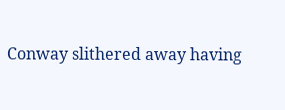Conway slithered away having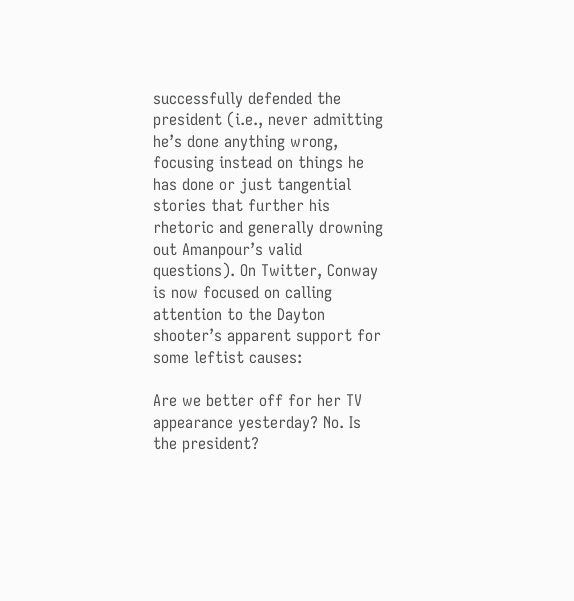successfully defended the president (i.e., never admitting he’s done anything wrong, focusing instead on things he has done or just tangential stories that further his rhetoric and generally drowning out Amanpour’s valid questions). On Twitter, Conway is now focused on calling attention to the Dayton shooter’s apparent support for some leftist causes:

Are we better off for her TV appearance yesterday? No. Is the president?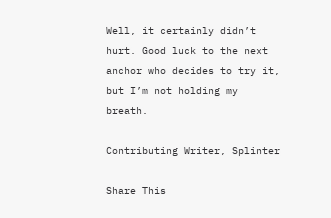Well, it certainly didn’t hurt. Good luck to the next anchor who decides to try it, but I’m not holding my breath.

Contributing Writer, Splinter

Share This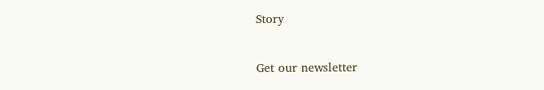Story

Get our newsletter